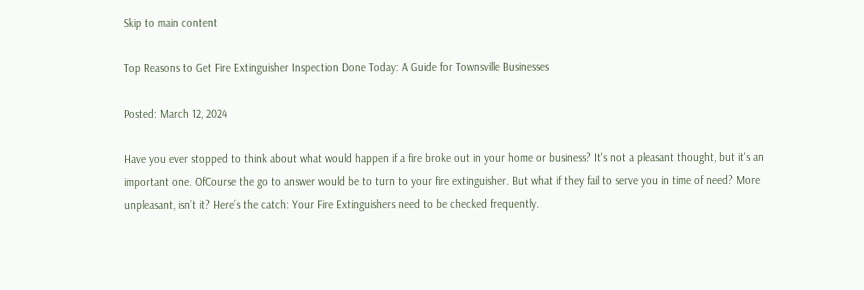Skip to main content

Top Reasons to Get Fire Extinguisher Inspection Done Today: A Guide for Townsville Businesses

Posted: March 12, 2024

Have you ever stopped to think about what would happen if a fire broke out in your home or business? It's not a pleasant thought, but it's an important one. OfCourse the go to answer would be to turn to your fire extinguisher. But what if they fail to serve you in time of need? More unpleasant, isn’t it? Here’s the catch: Your Fire Extinguishers need to be checked frequently.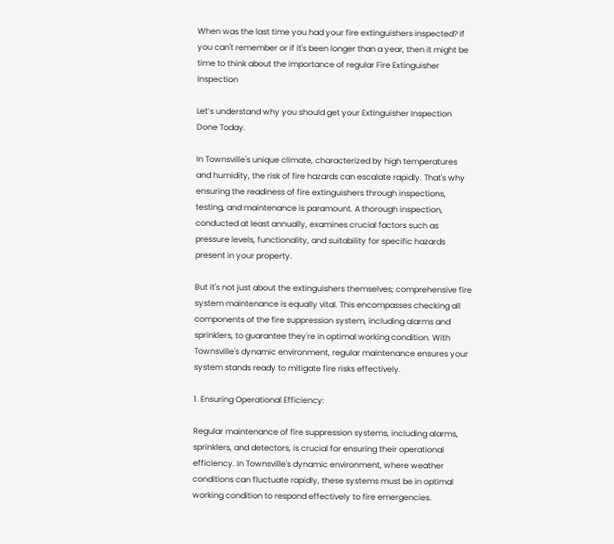When was the last time you had your fire extinguishers inspected? If you can't remember or if it's been longer than a year, then it might be time to think about the importance of regular Fire Extinguisher Inspection

Let’s understand why you should get your Extinguisher Inspection Done Today.

In Townsville's unique climate, characterized by high temperatures and humidity, the risk of fire hazards can escalate rapidly. That's why ensuring the readiness of fire extinguishers through inspections, testing, and maintenance is paramount. A thorough inspection, conducted at least annually, examines crucial factors such as pressure levels, functionality, and suitability for specific hazards present in your property.

But it's not just about the extinguishers themselves; comprehensive fire system maintenance is equally vital. This encompasses checking all components of the fire suppression system, including alarms and sprinklers, to guarantee they're in optimal working condition. With Townsville's dynamic environment, regular maintenance ensures your system stands ready to mitigate fire risks effectively.

1. Ensuring Operational Efficiency:

Regular maintenance of fire suppression systems, including alarms, sprinklers, and detectors, is crucial for ensuring their operational efficiency. In Townsville's dynamic environment, where weather conditions can fluctuate rapidly, these systems must be in optimal working condition to respond effectively to fire emergencies.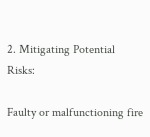2. Mitigating Potential Risks:

Faulty or malfunctioning fire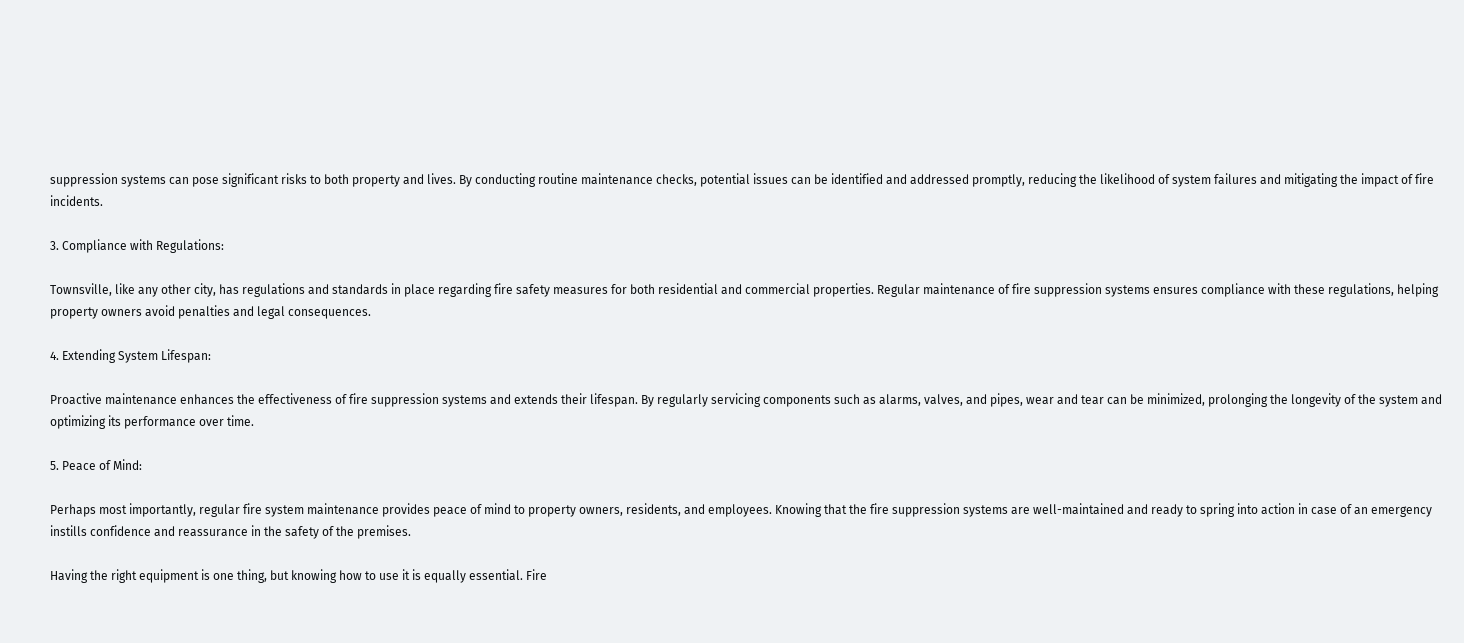suppression systems can pose significant risks to both property and lives. By conducting routine maintenance checks, potential issues can be identified and addressed promptly, reducing the likelihood of system failures and mitigating the impact of fire incidents.

3. Compliance with Regulations:

Townsville, like any other city, has regulations and standards in place regarding fire safety measures for both residential and commercial properties. Regular maintenance of fire suppression systems ensures compliance with these regulations, helping property owners avoid penalties and legal consequences.

4. Extending System Lifespan:

Proactive maintenance enhances the effectiveness of fire suppression systems and extends their lifespan. By regularly servicing components such as alarms, valves, and pipes, wear and tear can be minimized, prolonging the longevity of the system and optimizing its performance over time.

5. Peace of Mind:

Perhaps most importantly, regular fire system maintenance provides peace of mind to property owners, residents, and employees. Knowing that the fire suppression systems are well-maintained and ready to spring into action in case of an emergency instills confidence and reassurance in the safety of the premises.

Having the right equipment is one thing, but knowing how to use it is equally essential. Fire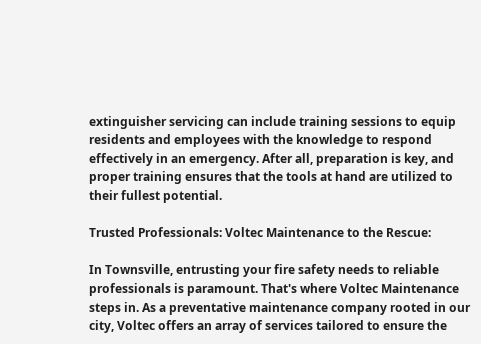extinguisher servicing can include training sessions to equip residents and employees with the knowledge to respond effectively in an emergency. After all, preparation is key, and proper training ensures that the tools at hand are utilized to their fullest potential.

Trusted Professionals: Voltec Maintenance to the Rescue:

In Townsville, entrusting your fire safety needs to reliable professionals is paramount. That's where Voltec Maintenance steps in. As a preventative maintenance company rooted in our city, Voltec offers an array of services tailored to ensure the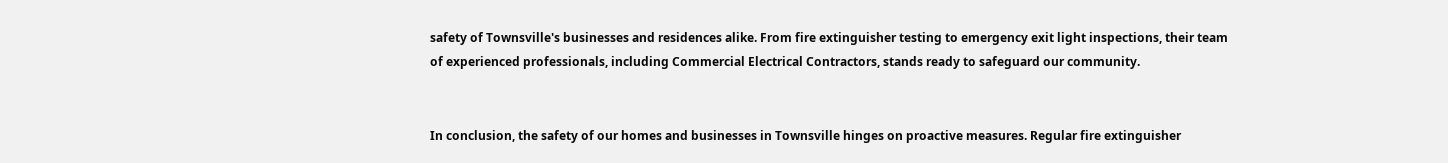safety of Townsville's businesses and residences alike. From fire extinguisher testing to emergency exit light inspections, their team of experienced professionals, including Commercial Electrical Contractors, stands ready to safeguard our community.


In conclusion, the safety of our homes and businesses in Townsville hinges on proactive measures. Regular fire extinguisher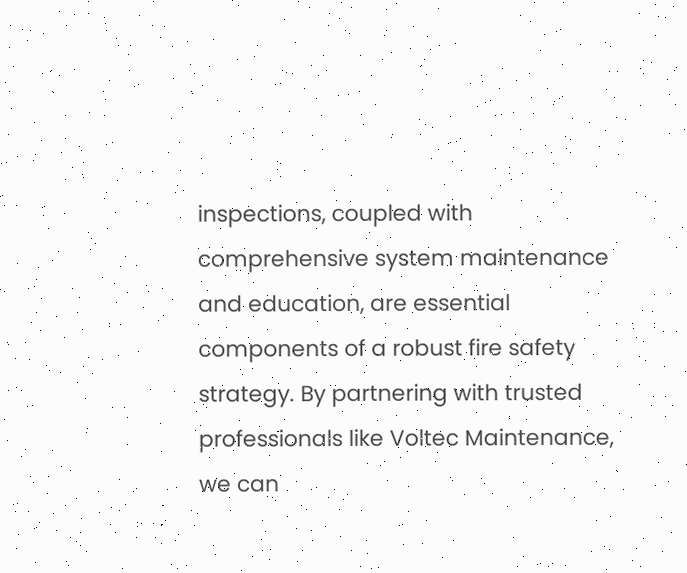inspections, coupled with comprehensive system maintenance and education, are essential components of a robust fire safety strategy. By partnering with trusted professionals like Voltec Maintenance, we can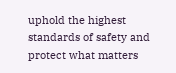uphold the highest standards of safety and protect what matters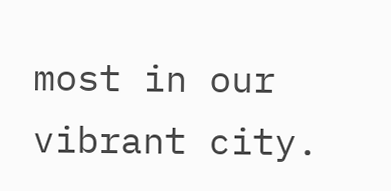most in our vibrant city.